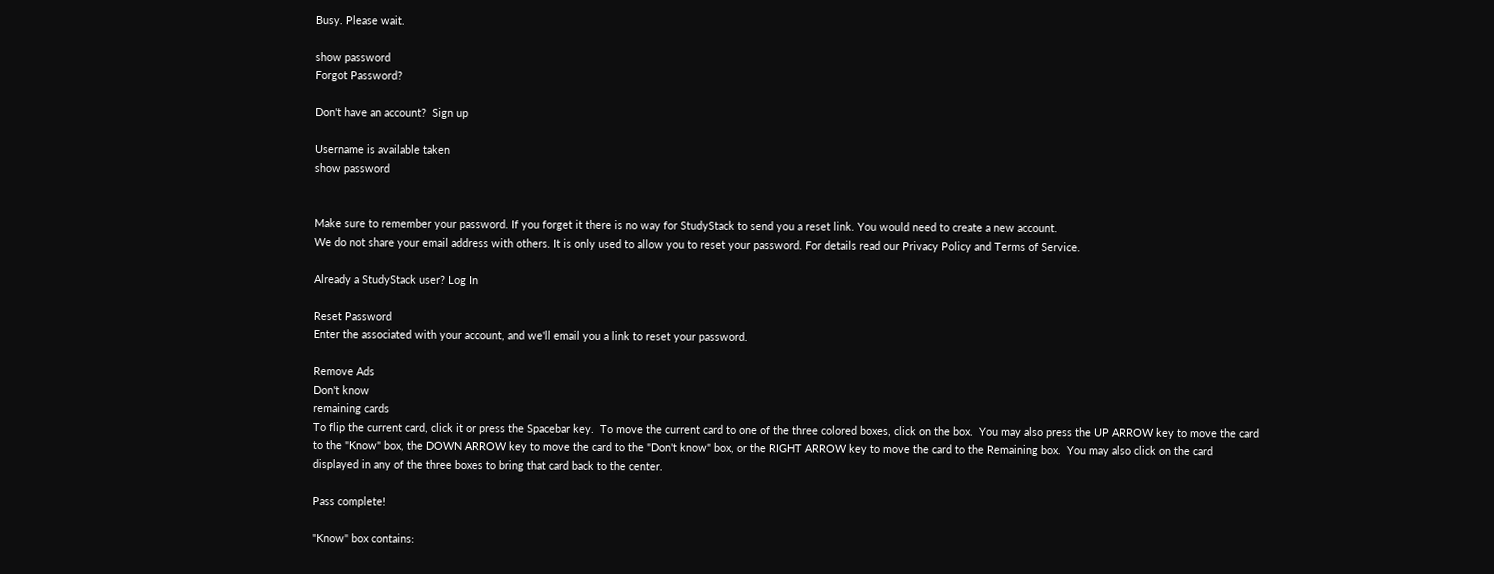Busy. Please wait.

show password
Forgot Password?

Don't have an account?  Sign up

Username is available taken
show password


Make sure to remember your password. If you forget it there is no way for StudyStack to send you a reset link. You would need to create a new account.
We do not share your email address with others. It is only used to allow you to reset your password. For details read our Privacy Policy and Terms of Service.

Already a StudyStack user? Log In

Reset Password
Enter the associated with your account, and we'll email you a link to reset your password.

Remove Ads
Don't know
remaining cards
To flip the current card, click it or press the Spacebar key.  To move the current card to one of the three colored boxes, click on the box.  You may also press the UP ARROW key to move the card to the "Know" box, the DOWN ARROW key to move the card to the "Don't know" box, or the RIGHT ARROW key to move the card to the Remaining box.  You may also click on the card displayed in any of the three boxes to bring that card back to the center.

Pass complete!

"Know" box contains: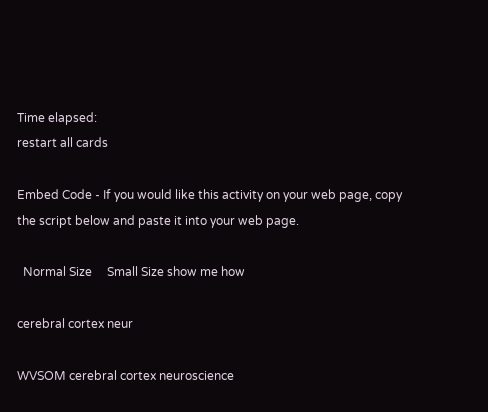Time elapsed:
restart all cards

Embed Code - If you would like this activity on your web page, copy the script below and paste it into your web page.

  Normal Size     Small Size show me how

cerebral cortex neur

WVSOM cerebral cortex neuroscience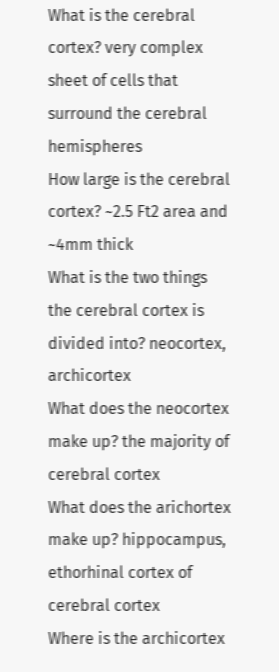What is the cerebral cortex? very complex sheet of cells that surround the cerebral hemispheres
How large is the cerebral cortex? ~2.5 Ft2 area and ~4mm thick
What is the two things the cerebral cortex is divided into? neocortex, archicortex
What does the neocortex make up? the majority of cerebral cortex
What does the arichortex make up? hippocampus, ethorhinal cortex of cerebral cortex
Where is the archicortex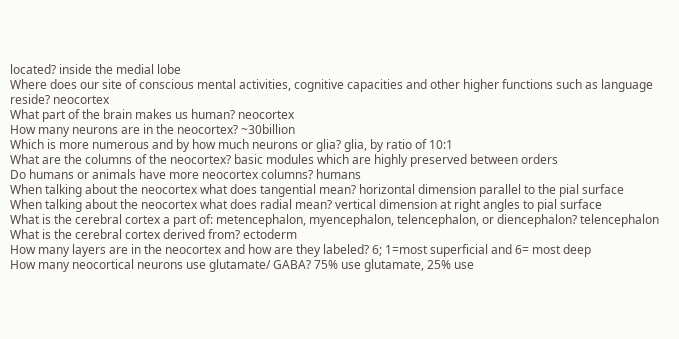located? inside the medial lobe
Where does our site of conscious mental activities, cognitive capacities and other higher functions such as language reside? neocortex
What part of the brain makes us human? neocortex
How many neurons are in the neocortex? ~30billion
Which is more numerous and by how much neurons or glia? glia, by ratio of 10:1
What are the columns of the neocortex? basic modules which are highly preserved between orders
Do humans or animals have more neocortex columns? humans
When talking about the neocortex what does tangential mean? horizontal dimension parallel to the pial surface
When talking about the neocortex what does radial mean? vertical dimension at right angles to pial surface
What is the cerebral cortex a part of: metencephalon, myencephalon, telencephalon, or diencephalon? telencephalon
What is the cerebral cortex derived from? ectoderm
How many layers are in the neocortex and how are they labeled? 6; 1=most superficial and 6= most deep
How many neocortical neurons use glutamate/ GABA? 75% use glutamate, 25% use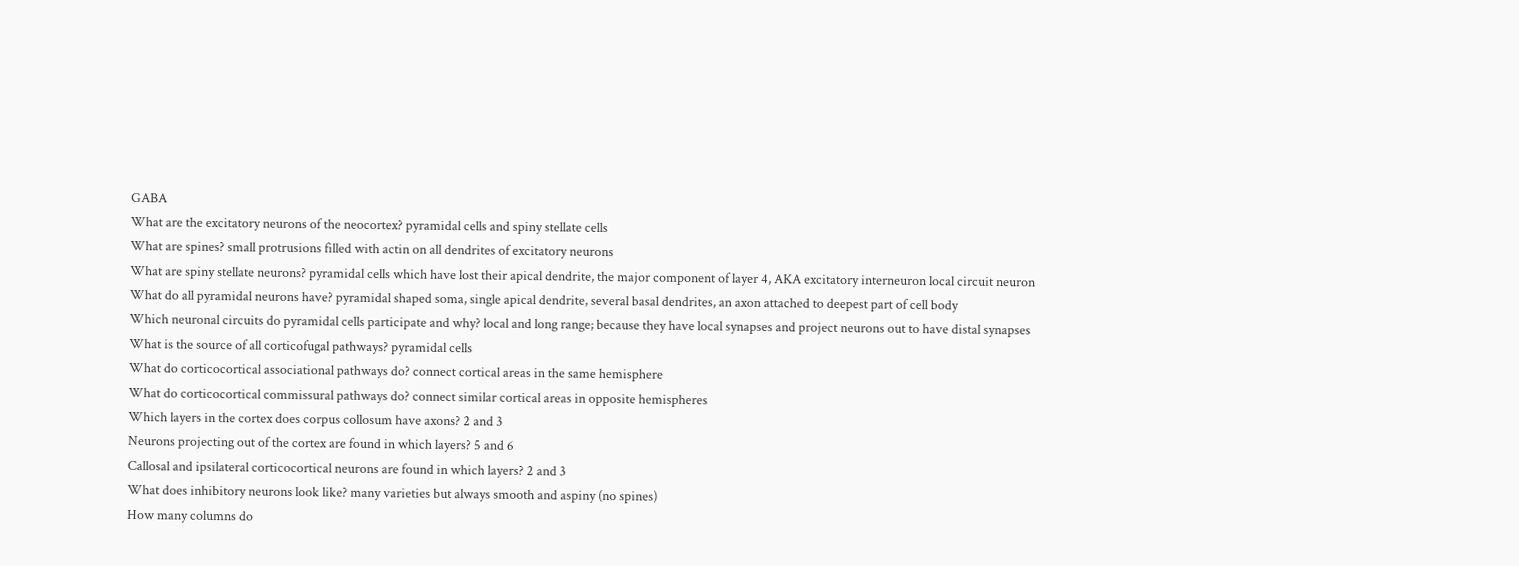GABA
What are the excitatory neurons of the neocortex? pyramidal cells and spiny stellate cells
What are spines? small protrusions filled with actin on all dendrites of excitatory neurons
What are spiny stellate neurons? pyramidal cells which have lost their apical dendrite, the major component of layer 4, AKA excitatory interneuron local circuit neuron
What do all pyramidal neurons have? pyramidal shaped soma, single apical dendrite, several basal dendrites, an axon attached to deepest part of cell body
Which neuronal circuits do pyramidal cells participate and why? local and long range; because they have local synapses and project neurons out to have distal synapses
What is the source of all corticofugal pathways? pyramidal cells
What do corticocortical associational pathways do? connect cortical areas in the same hemisphere
What do corticocortical commissural pathways do? connect similar cortical areas in opposite hemispheres
Which layers in the cortex does corpus collosum have axons? 2 and 3
Neurons projecting out of the cortex are found in which layers? 5 and 6
Callosal and ipsilateral corticocortical neurons are found in which layers? 2 and 3
What does inhibitory neurons look like? many varieties but always smooth and aspiny (no spines)
How many columns do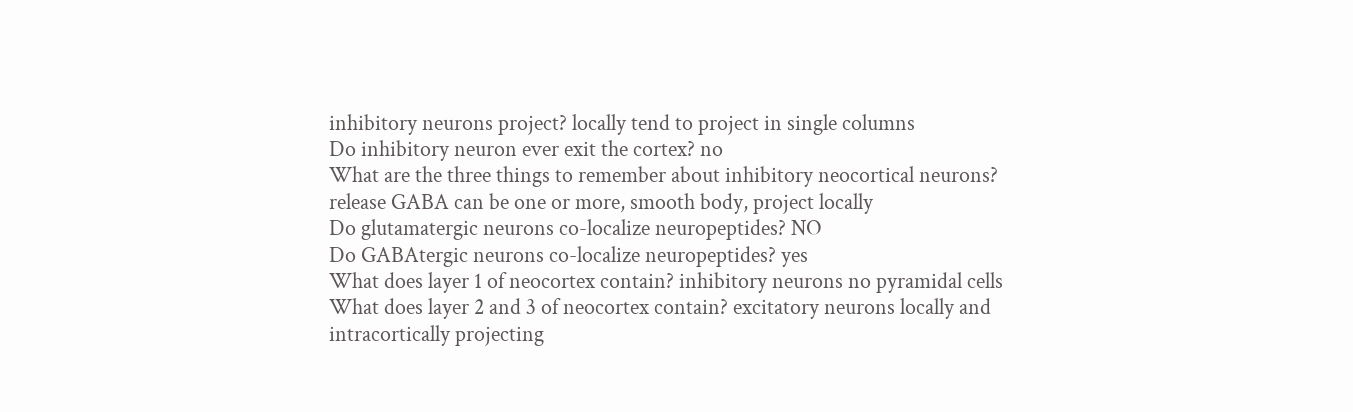inhibitory neurons project? locally tend to project in single columns
Do inhibitory neuron ever exit the cortex? no
What are the three things to remember about inhibitory neocortical neurons? release GABA can be one or more, smooth body, project locally
Do glutamatergic neurons co-localize neuropeptides? NO
Do GABAtergic neurons co-localize neuropeptides? yes
What does layer 1 of neocortex contain? inhibitory neurons no pyramidal cells
What does layer 2 and 3 of neocortex contain? excitatory neurons locally and intracortically projecting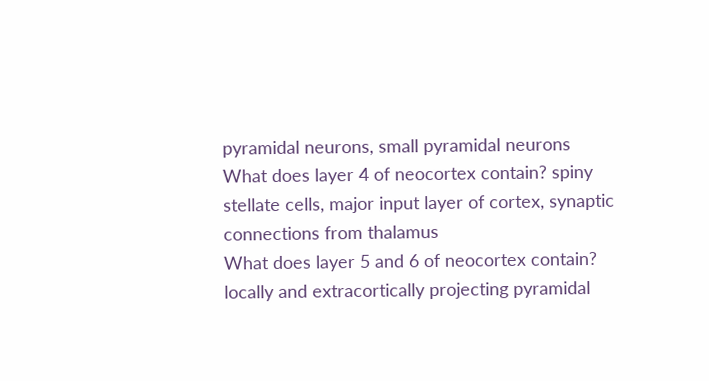pyramidal neurons, small pyramidal neurons
What does layer 4 of neocortex contain? spiny stellate cells, major input layer of cortex, synaptic connections from thalamus
What does layer 5 and 6 of neocortex contain? locally and extracortically projecting pyramidal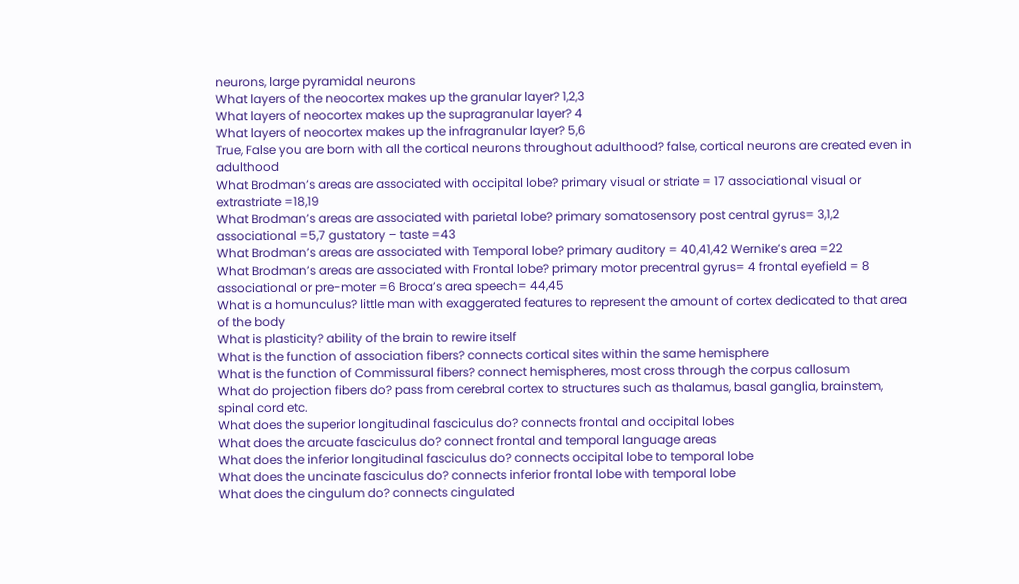neurons, large pyramidal neurons
What layers of the neocortex makes up the granular layer? 1,2,3
What layers of neocortex makes up the supragranular layer? 4
What layers of neocortex makes up the infragranular layer? 5,6
True, False you are born with all the cortical neurons throughout adulthood? false, cortical neurons are created even in adulthood
What Brodman’s areas are associated with occipital lobe? primary visual or striate = 17 associational visual or extrastriate =18,19
What Brodman’s areas are associated with parietal lobe? primary somatosensory post central gyrus= 3,1,2 associational =5,7 gustatory – taste =43
What Brodman’s areas are associated with Temporal lobe? primary auditory = 40,41,42 Wernike’s area =22
What Brodman’s areas are associated with Frontal lobe? primary motor precentral gyrus= 4 frontal eyefield = 8 associational or pre-moter =6 Broca’s area speech= 44,45
What is a homunculus? little man with exaggerated features to represent the amount of cortex dedicated to that area of the body
What is plasticity? ability of the brain to rewire itself
What is the function of association fibers? connects cortical sites within the same hemisphere
What is the function of Commissural fibers? connect hemispheres, most cross through the corpus callosum
What do projection fibers do? pass from cerebral cortex to structures such as thalamus, basal ganglia, brainstem, spinal cord etc.
What does the superior longitudinal fasciculus do? connects frontal and occipital lobes
What does the arcuate fasciculus do? connect frontal and temporal language areas
What does the inferior longitudinal fasciculus do? connects occipital lobe to temporal lobe
What does the uncinate fasciculus do? connects inferior frontal lobe with temporal lobe
What does the cingulum do? connects cingulated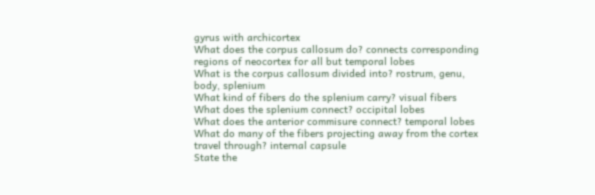gyrus with archicortex
What does the corpus callosum do? connects corresponding regions of neocortex for all but temporal lobes
What is the corpus callosum divided into? rostrum, genu, body, splenium
What kind of fibers do the splenium carry? visual fibers
What does the splenium connect? occipital lobes
What does the anterior commisure connect? temporal lobes
What do many of the fibers projecting away from the cortex travel through? internal capsule
State the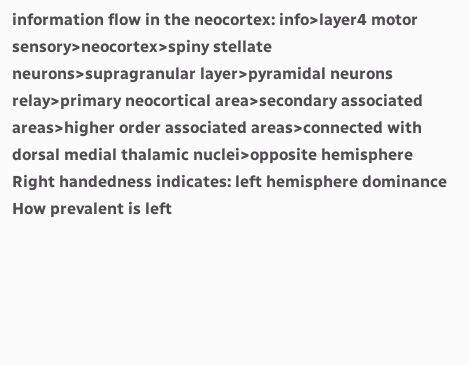information flow in the neocortex: info>layer4 motor sensory>neocortex>spiny stellate neurons>supragranular layer>pyramidal neurons relay>primary neocortical area>secondary associated areas>higher order associated areas>connected with dorsal medial thalamic nuclei>opposite hemisphere
Right handedness indicates: left hemisphere dominance
How prevalent is left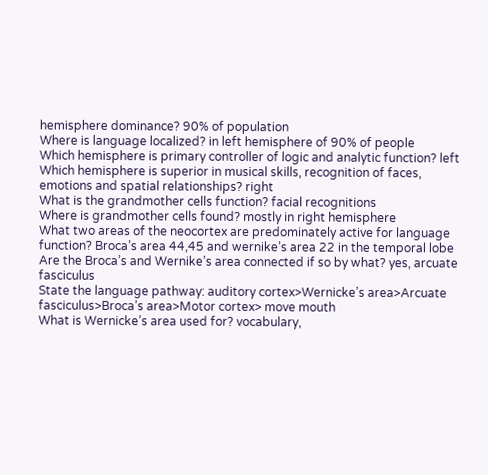hemisphere dominance? 90% of population
Where is language localized? in left hemisphere of 90% of people
Which hemisphere is primary controller of logic and analytic function? left
Which hemisphere is superior in musical skills, recognition of faces, emotions and spatial relationships? right
What is the grandmother cells function? facial recognitions
Where is grandmother cells found? mostly in right hemisphere
What two areas of the neocortex are predominately active for language function? Broca’s area 44,45 and wernike’s area 22 in the temporal lobe
Are the Broca’s and Wernike’s area connected if so by what? yes, arcuate fasciculus
State the language pathway: auditory cortex>Wernicke’s area>Arcuate fasciculus>Broca’s area>Motor cortex> move mouth
What is Wernicke’s area used for? vocabulary,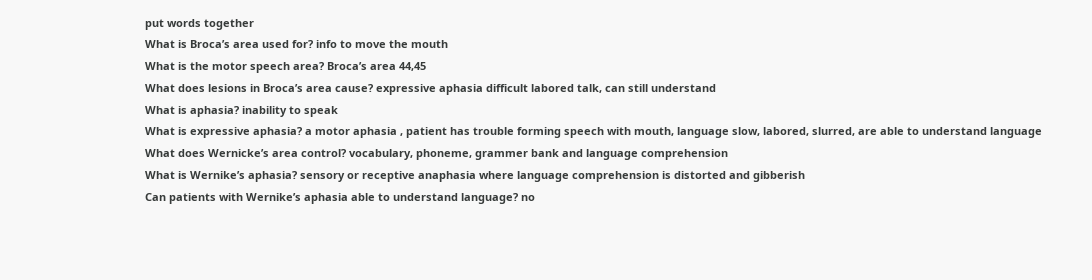put words together
What is Broca’s area used for? info to move the mouth
What is the motor speech area? Broca’s area 44,45
What does lesions in Broca’s area cause? expressive aphasia difficult labored talk, can still understand
What is aphasia? inability to speak
What is expressive aphasia? a motor aphasia , patient has trouble forming speech with mouth, language slow, labored, slurred, are able to understand language
What does Wernicke’s area control? vocabulary, phoneme, grammer bank and language comprehension
What is Wernike’s aphasia? sensory or receptive anaphasia where language comprehension is distorted and gibberish
Can patients with Wernike’s aphasia able to understand language? no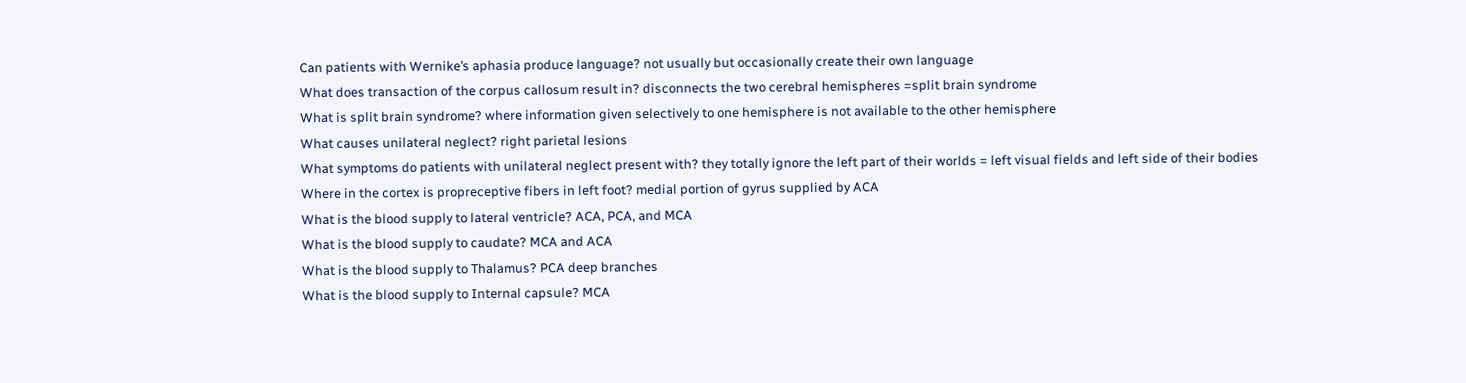Can patients with Wernike’s aphasia produce language? not usually but occasionally create their own language
What does transaction of the corpus callosum result in? disconnects the two cerebral hemispheres =split brain syndrome
What is split brain syndrome? where information given selectively to one hemisphere is not available to the other hemisphere
What causes unilateral neglect? right parietal lesions
What symptoms do patients with unilateral neglect present with? they totally ignore the left part of their worlds = left visual fields and left side of their bodies
Where in the cortex is propreceptive fibers in left foot? medial portion of gyrus supplied by ACA
What is the blood supply to lateral ventricle? ACA, PCA, and MCA
What is the blood supply to caudate? MCA and ACA
What is the blood supply to Thalamus? PCA deep branches
What is the blood supply to Internal capsule? MCA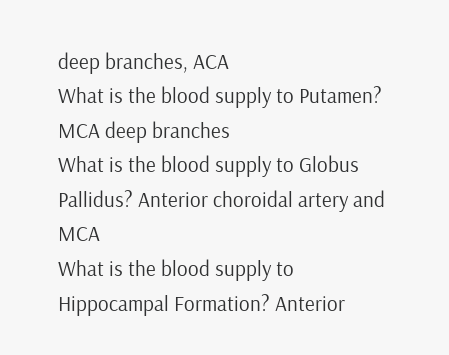deep branches, ACA
What is the blood supply to Putamen? MCA deep branches
What is the blood supply to Globus Pallidus? Anterior choroidal artery and MCA
What is the blood supply to Hippocampal Formation? Anterior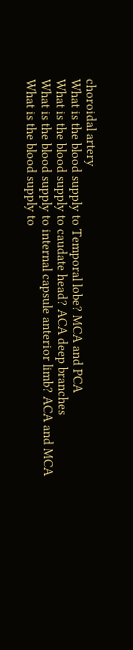choroidal artery
What is the blood supply to Temporal lobe? MCA and PCA
What is the blood supply to caudate head? ACA deep branches
What is the blood supply to internal capsule anterior limb? ACA and MCA
What is the blood supply to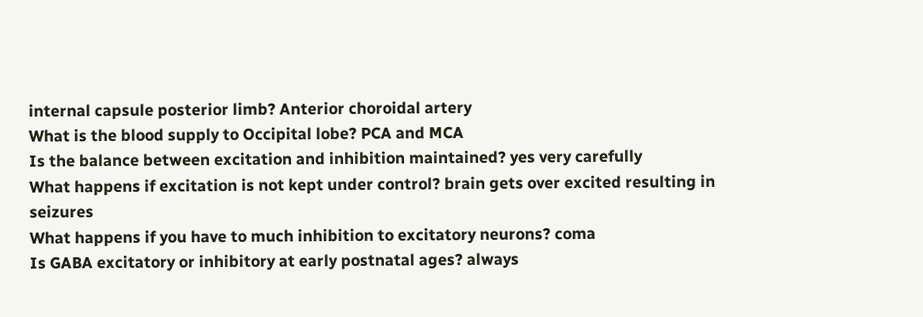internal capsule posterior limb? Anterior choroidal artery
What is the blood supply to Occipital lobe? PCA and MCA
Is the balance between excitation and inhibition maintained? yes very carefully
What happens if excitation is not kept under control? brain gets over excited resulting in seizures
What happens if you have to much inhibition to excitatory neurons? coma
Is GABA excitatory or inhibitory at early postnatal ages? always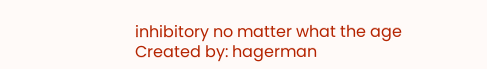inhibitory no matter what the age
Created by: hagerman